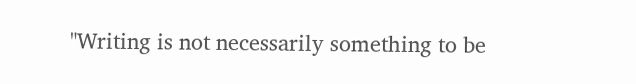"Writing is not necessarily something to be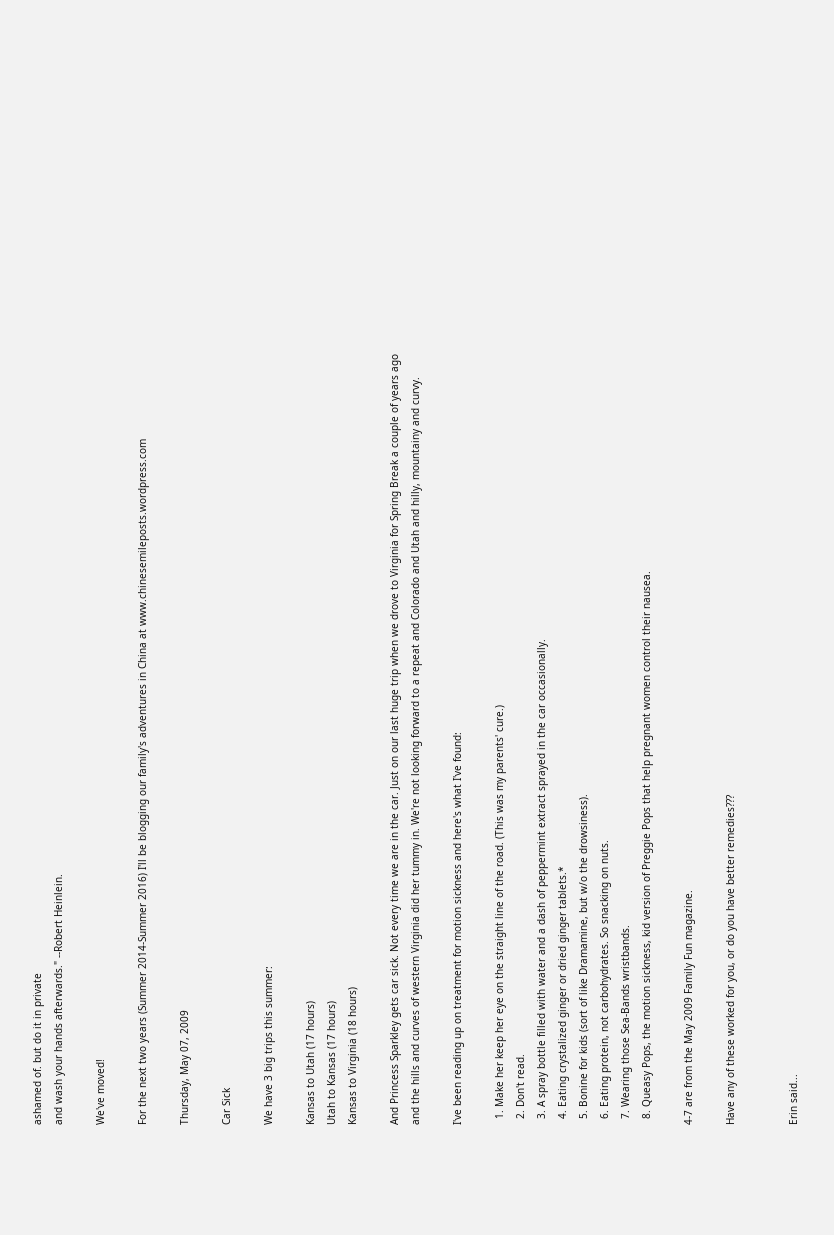ashamed of. but do it in private
and wash your hands afterwards." --Robert Heinlein.

We've moved!

For the next two years (Summer 2014-Summer 2016) I'll be blogging our family's adventures in China at www.chinesemileposts.wordpress.com

Thursday, May 07, 2009

Car Sick

We have 3 big trips this summer:

Kansas to Utah (17 hours)
Utah to Kansas (17 hours)
Kansas to Virginia (18 hours)

And Princess Sparkley gets car sick. Not every time we are in the car. Just on our last huge trip when we drove to Virginia for Spring Break a couple of years ago and the hills and curves of western Virginia did her tummy in. We're not looking forward to a repeat and Colorado and Utah and hilly, mountainy and curvy.

I've been reading up on treatment for motion sickness and here's what I've found:

  1. Make her keep her eye on the straight line of the road. (This was my parents' cure.)
  2. Don't read.
  3. A spray bottle filled with water and a dash of peppermint extract sprayed in the car occasionally.
  4. Eating crystalized ginger or dried ginger tablets.*
  5. Bonine for kids (sort of like Dramamine, but w/o the drowsiness).
  6. Eating protein, not carbohydrates. So snacking on nuts.
  7. Wearing those Sea-Bands wristbands.
  8. Queasy Pops, the motion sickness, kid version of Preggie Pops that help pregnant women control their nausea.

4-7 are from the May 2009 Family Fun magazine.

Have any of these worked for you, or do you have better remedies???


Erin said...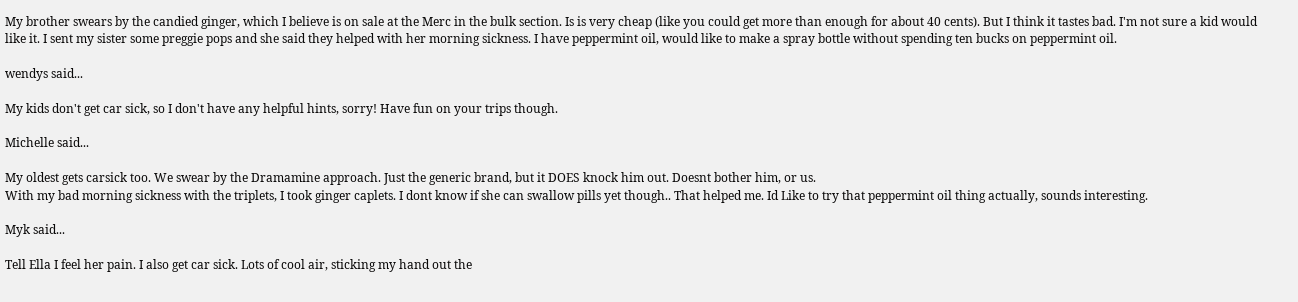My brother swears by the candied ginger, which I believe is on sale at the Merc in the bulk section. Is is very cheap (like you could get more than enough for about 40 cents). But I think it tastes bad. I'm not sure a kid would like it. I sent my sister some preggie pops and she said they helped with her morning sickness. I have peppermint oil, would like to make a spray bottle without spending ten bucks on peppermint oil.

wendys said...

My kids don't get car sick, so I don't have any helpful hints, sorry! Have fun on your trips though.

Michelle said...

My oldest gets carsick too. We swear by the Dramamine approach. Just the generic brand, but it DOES knock him out. Doesnt bother him, or us.
With my bad morning sickness with the triplets, I took ginger caplets. I dont know if she can swallow pills yet though.. That helped me. Id Like to try that peppermint oil thing actually, sounds interesting.

Myk said...

Tell Ella I feel her pain. I also get car sick. Lots of cool air, sticking my hand out the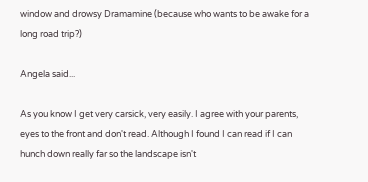window and drowsy Dramamine (because who wants to be awake for a long road trip?)

Angela said...

As you know I get very carsick, very easily. I agree with your parents, eyes to the front and don't read. Although I found I can read if I can hunch down really far so the landscape isn't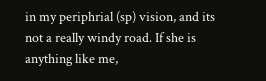in my periphrial (sp) vision, and its not a really windy road. If she is anything like me,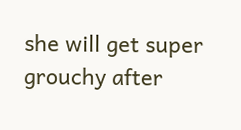she will get super grouchy after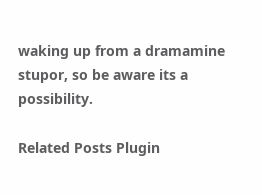waking up from a dramamine stupor, so be aware its a possibility.

Related Posts Plugin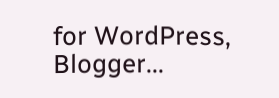for WordPress, Blogger...